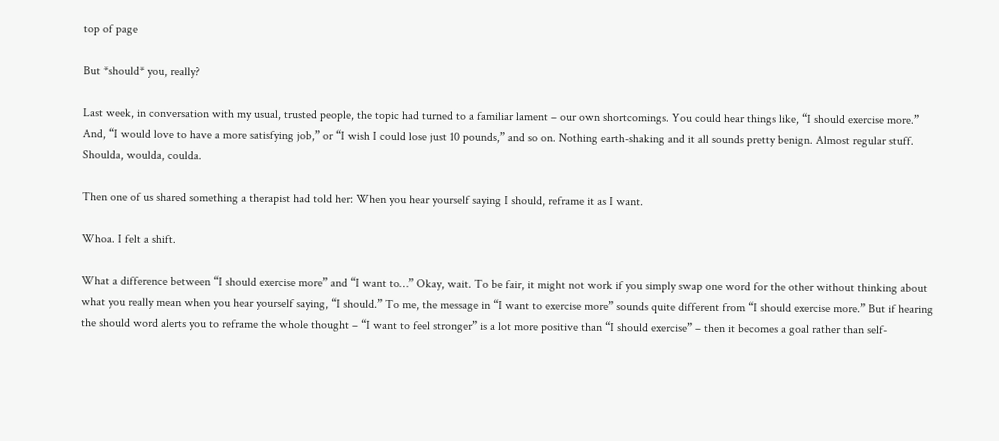top of page

But *should* you, really?

Last week, in conversation with my usual, trusted people, the topic had turned to a familiar lament – our own shortcomings. You could hear things like, “I should exercise more.” And, “I would love to have a more satisfying job,” or “I wish I could lose just 10 pounds,” and so on. Nothing earth-shaking and it all sounds pretty benign. Almost regular stuff. Shoulda, woulda, coulda.

Then one of us shared something a therapist had told her: When you hear yourself saying I should, reframe it as I want.

Whoa. I felt a shift.

What a difference between “I should exercise more” and “I want to…” Okay, wait. To be fair, it might not work if you simply swap one word for the other without thinking about what you really mean when you hear yourself saying, “I should.” To me, the message in “I want to exercise more” sounds quite different from “I should exercise more.” But if hearing the should word alerts you to reframe the whole thought – “I want to feel stronger” is a lot more positive than “I should exercise” – then it becomes a goal rather than self-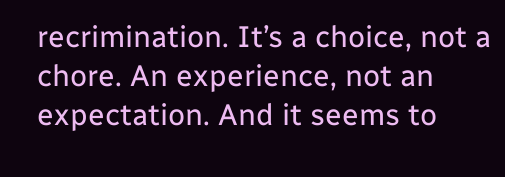recrimination. It’s a choice, not a chore. An experience, not an expectation. And it seems to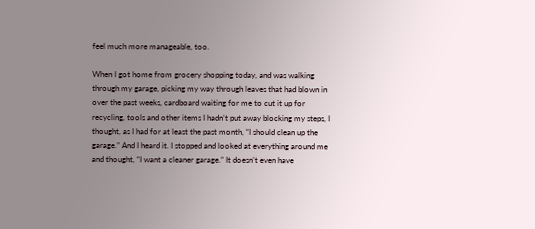feel much more manageable, too.

When I got home from grocery shopping today, and was walking through my garage, picking my way through leaves that had blown in over the past weeks, cardboard waiting for me to cut it up for recycling, tools and other items I hadn’t put away blocking my steps, I thought, as I had for at least the past month, “I should clean up the garage.” And I heard it. I stopped and looked at everything around me and thought, “I want a cleaner garage.” It doesn’t even have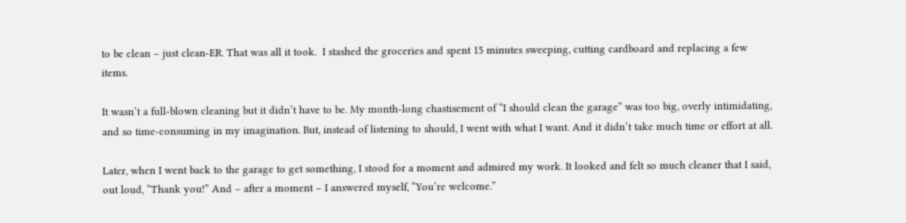to be clean – just clean-ER. That was all it took.  I stashed the groceries and spent 15 minutes sweeping, cutting cardboard and replacing a few items.

It wasn’t a full-blown cleaning but it didn’t have to be. My month-long chastisement of “I should clean the garage” was too big, overly intimidating, and so time-consuming in my imagination. But, instead of listening to should, I went with what I want. And it didn’t take much time or effort at all.

Later, when I went back to the garage to get something, I stood for a moment and admired my work. It looked and felt so much cleaner that I said, out loud, “Thank you!” And – after a moment – I answered myself, “You’re welcome.”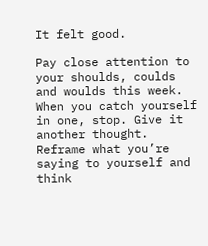It felt good.

Pay close attention to your shoulds, coulds and woulds this week. When you catch yourself in one, stop. Give it another thought. Reframe what you’re saying to yourself and think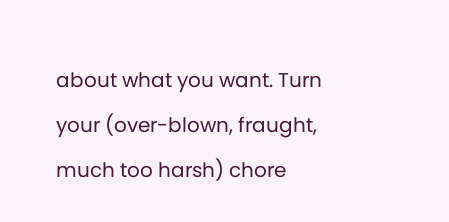about what you want. Turn your (over-blown, fraught, much too harsh) chore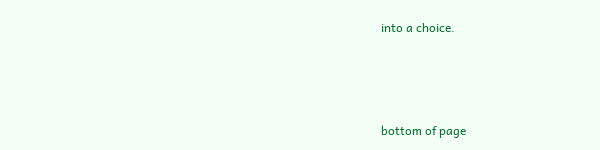into a choice.



bottom of page